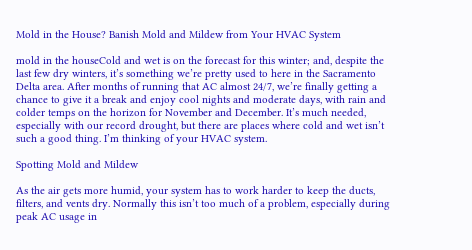Mold in the House? Banish Mold and Mildew from Your HVAC System

mold in the houseCold and wet is on the forecast for this winter; and, despite the last few dry winters, it’s something we’re pretty used to here in the Sacramento Delta area. After months of running that AC almost 24/7, we’re finally getting a chance to give it a break and enjoy cool nights and moderate days, with rain and colder temps on the horizon for November and December. It’s much needed, especially with our record drought, but there are places where cold and wet isn’t such a good thing. I’m thinking of your HVAC system.

Spotting Mold and Mildew

As the air gets more humid, your system has to work harder to keep the ducts, filters, and vents dry. Normally this isn’t too much of a problem, especially during peak AC usage in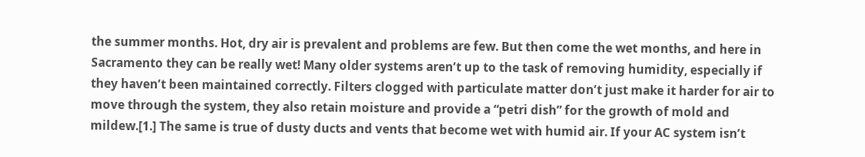the summer months. Hot, dry air is prevalent and problems are few. But then come the wet months, and here in Sacramento they can be really wet! Many older systems aren’t up to the task of removing humidity, especially if they haven’t been maintained correctly. Filters clogged with particulate matter don’t just make it harder for air to move through the system, they also retain moisture and provide a “petri dish” for the growth of mold and mildew.[1.] The same is true of dusty ducts and vents that become wet with humid air. If your AC system isn’t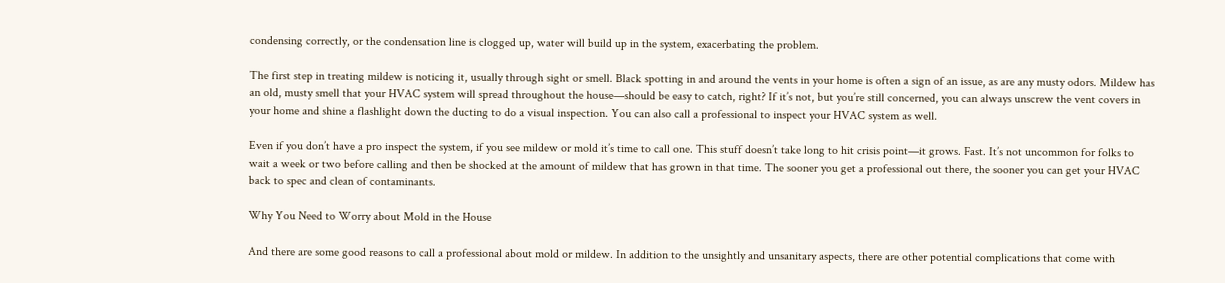condensing correctly, or the condensation line is clogged up, water will build up in the system, exacerbating the problem.

The first step in treating mildew is noticing it, usually through sight or smell. Black spotting in and around the vents in your home is often a sign of an issue, as are any musty odors. Mildew has an old, musty smell that your HVAC system will spread throughout the house—should be easy to catch, right? If it’s not, but you’re still concerned, you can always unscrew the vent covers in your home and shine a flashlight down the ducting to do a visual inspection. You can also call a professional to inspect your HVAC system as well.

Even if you don’t have a pro inspect the system, if you see mildew or mold it’s time to call one. This stuff doesn’t take long to hit crisis point—it grows. Fast. It’s not uncommon for folks to wait a week or two before calling and then be shocked at the amount of mildew that has grown in that time. The sooner you get a professional out there, the sooner you can get your HVAC back to spec and clean of contaminants.

Why You Need to Worry about Mold in the House

And there are some good reasons to call a professional about mold or mildew. In addition to the unsightly and unsanitary aspects, there are other potential complications that come with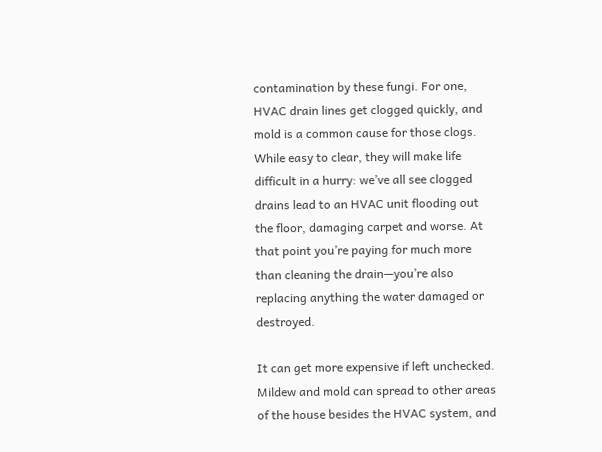contamination by these fungi. For one, HVAC drain lines get clogged quickly, and mold is a common cause for those clogs. While easy to clear, they will make life difficult in a hurry: we’ve all see clogged drains lead to an HVAC unit flooding out the floor, damaging carpet and worse. At that point you’re paying for much more than cleaning the drain—you’re also replacing anything the water damaged or destroyed.

It can get more expensive if left unchecked. Mildew and mold can spread to other areas of the house besides the HVAC system, and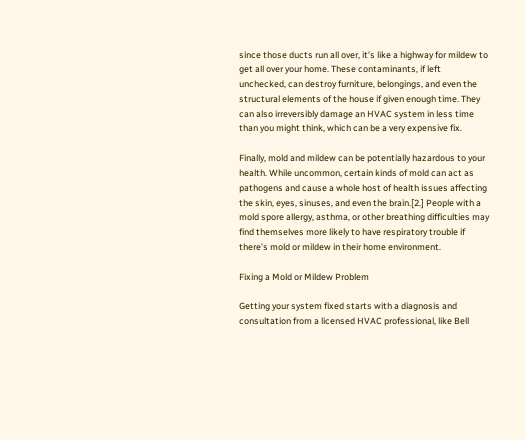since those ducts run all over, it’s like a highway for mildew to get all over your home. These contaminants, if left unchecked, can destroy furniture, belongings, and even the structural elements of the house if given enough time. They can also irreversibly damage an HVAC system in less time than you might think, which can be a very expensive fix.

Finally, mold and mildew can be potentially hazardous to your health. While uncommon, certain kinds of mold can act as pathogens and cause a whole host of health issues affecting the skin, eyes, sinuses, and even the brain.[2.] People with a mold spore allergy, asthma, or other breathing difficulties may find themselves more likely to have respiratory trouble if there’s mold or mildew in their home environment.

Fixing a Mold or Mildew Problem

Getting your system fixed starts with a diagnosis and consultation from a licensed HVAC professional, like Bell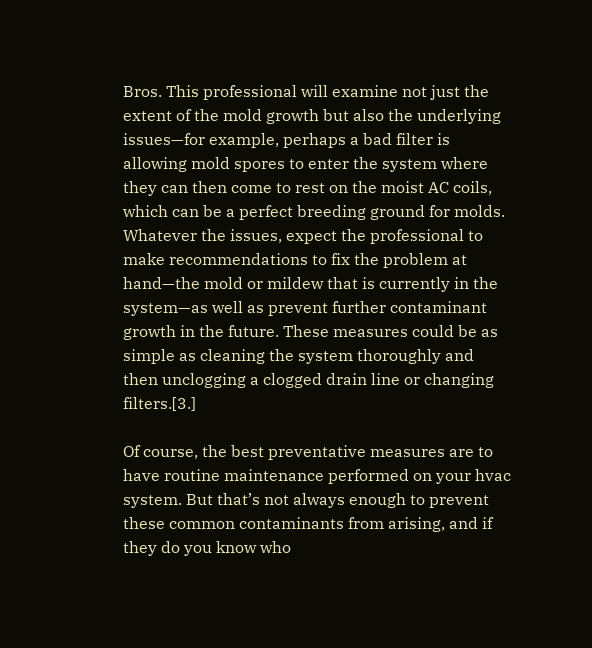Bros. This professional will examine not just the extent of the mold growth but also the underlying issues—for example, perhaps a bad filter is allowing mold spores to enter the system where they can then come to rest on the moist AC coils, which can be a perfect breeding ground for molds. Whatever the issues, expect the professional to make recommendations to fix the problem at hand—the mold or mildew that is currently in the system—as well as prevent further contaminant growth in the future. These measures could be as simple as cleaning the system thoroughly and then unclogging a clogged drain line or changing filters.[3.]

Of course, the best preventative measures are to have routine maintenance performed on your hvac system. But that’s not always enough to prevent these common contaminants from arising, and if they do you know who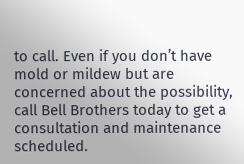to call. Even if you don’t have mold or mildew but are concerned about the possibility, call Bell Brothers today to get a consultation and maintenance scheduled.